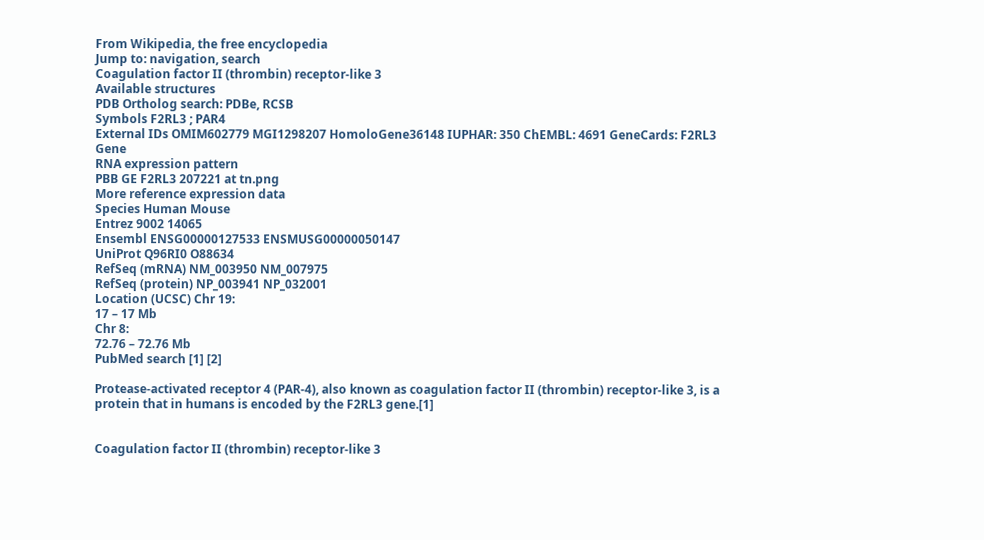From Wikipedia, the free encyclopedia
Jump to: navigation, search
Coagulation factor II (thrombin) receptor-like 3
Available structures
PDB Ortholog search: PDBe, RCSB
Symbols F2RL3 ; PAR4
External IDs OMIM602779 MGI1298207 HomoloGene36148 IUPHAR: 350 ChEMBL: 4691 GeneCards: F2RL3 Gene
RNA expression pattern
PBB GE F2RL3 207221 at tn.png
More reference expression data
Species Human Mouse
Entrez 9002 14065
Ensembl ENSG00000127533 ENSMUSG00000050147
UniProt Q96RI0 O88634
RefSeq (mRNA) NM_003950 NM_007975
RefSeq (protein) NP_003941 NP_032001
Location (UCSC) Chr 19:
17 – 17 Mb
Chr 8:
72.76 – 72.76 Mb
PubMed search [1] [2]

Protease-activated receptor 4 (PAR-4), also known as coagulation factor II (thrombin) receptor-like 3, is a protein that in humans is encoded by the F2RL3 gene.[1]


Coagulation factor II (thrombin) receptor-like 3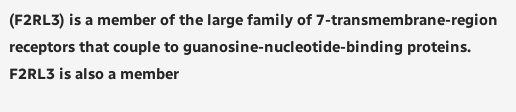(F2RL3) is a member of the large family of 7-transmembrane-region receptors that couple to guanosine-nucleotide-binding proteins. F2RL3 is also a member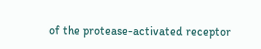of the protease-activated receptor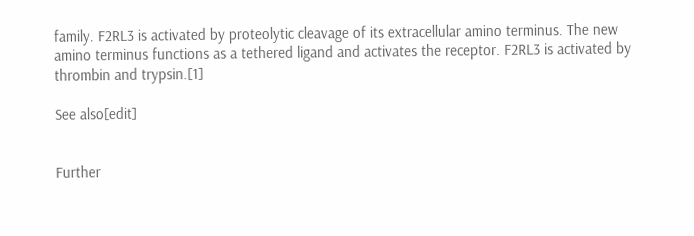family. F2RL3 is activated by proteolytic cleavage of its extracellular amino terminus. The new amino terminus functions as a tethered ligand and activates the receptor. F2RL3 is activated by thrombin and trypsin.[1]

See also[edit]


Further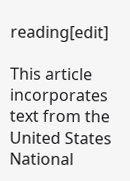reading[edit]

This article incorporates text from the United States National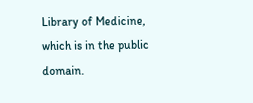Library of Medicine, which is in the public domain.